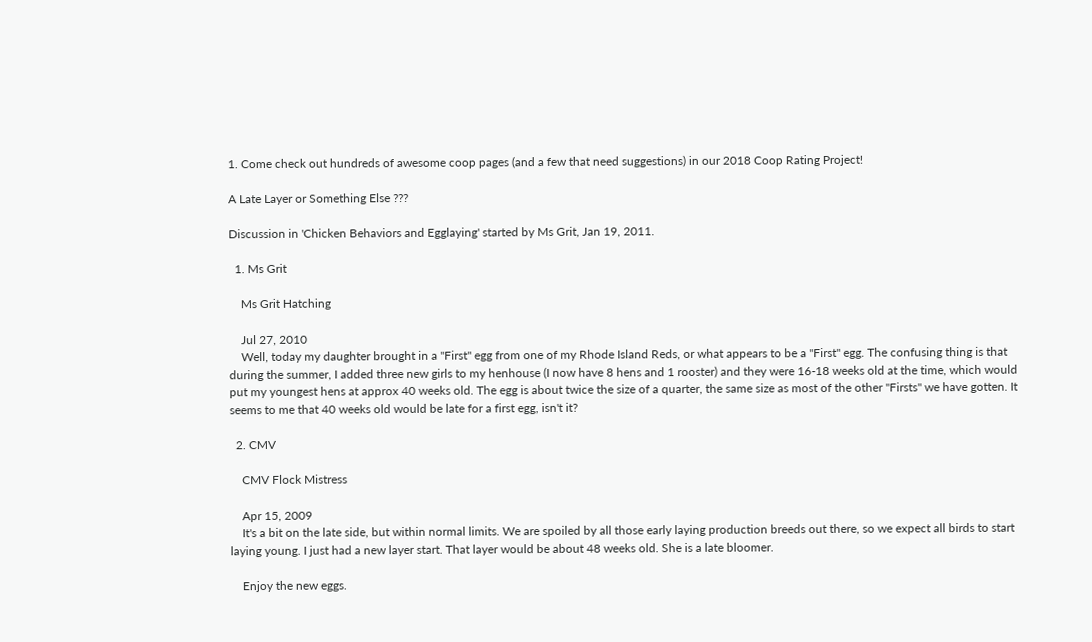1. Come check out hundreds of awesome coop pages (and a few that need suggestions) in our 2018 Coop Rating Project!

A Late Layer or Something Else ???

Discussion in 'Chicken Behaviors and Egglaying' started by Ms Grit, Jan 19, 2011.

  1. Ms Grit

    Ms Grit Hatching

    Jul 27, 2010
    Well, today my daughter brought in a "First" egg from one of my Rhode Island Reds, or what appears to be a "First" egg. The confusing thing is that during the summer, I added three new girls to my henhouse (I now have 8 hens and 1 rooster) and they were 16-18 weeks old at the time, which would put my youngest hens at approx 40 weeks old. The egg is about twice the size of a quarter, the same size as most of the other "Firsts" we have gotten. It seems to me that 40 weeks old would be late for a first egg, isn't it?

  2. CMV

    CMV Flock Mistress

    Apr 15, 2009
    It's a bit on the late side, but within normal limits. We are spoiled by all those early laying production breeds out there, so we expect all birds to start laying young. I just had a new layer start. That layer would be about 48 weeks old. She is a late bloomer.

    Enjoy the new eggs.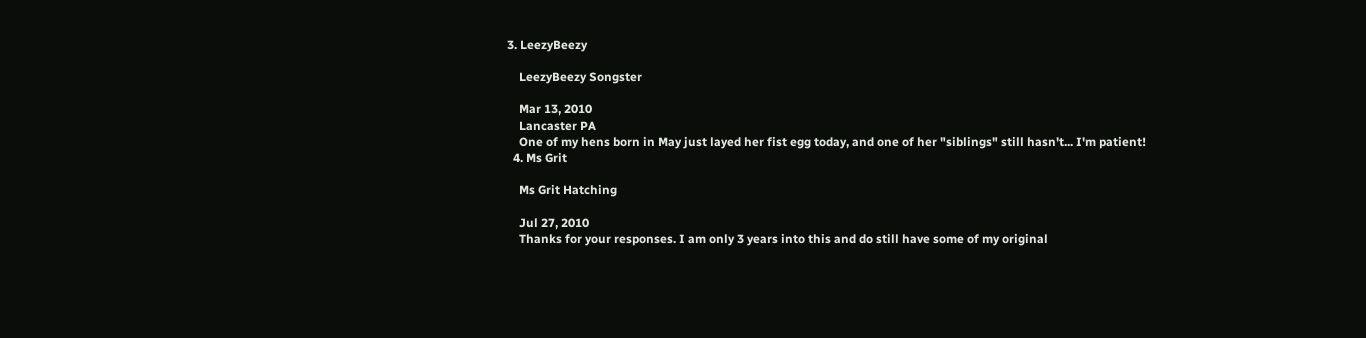3. LeezyBeezy

    LeezyBeezy Songster

    Mar 13, 2010
    Lancaster PA
    One of my hens born in May just layed her fist egg today, and one of her "siblings" still hasn't... I'm patient!
  4. Ms Grit

    Ms Grit Hatching

    Jul 27, 2010
    Thanks for your responses. I am only 3 years into this and do still have some of my original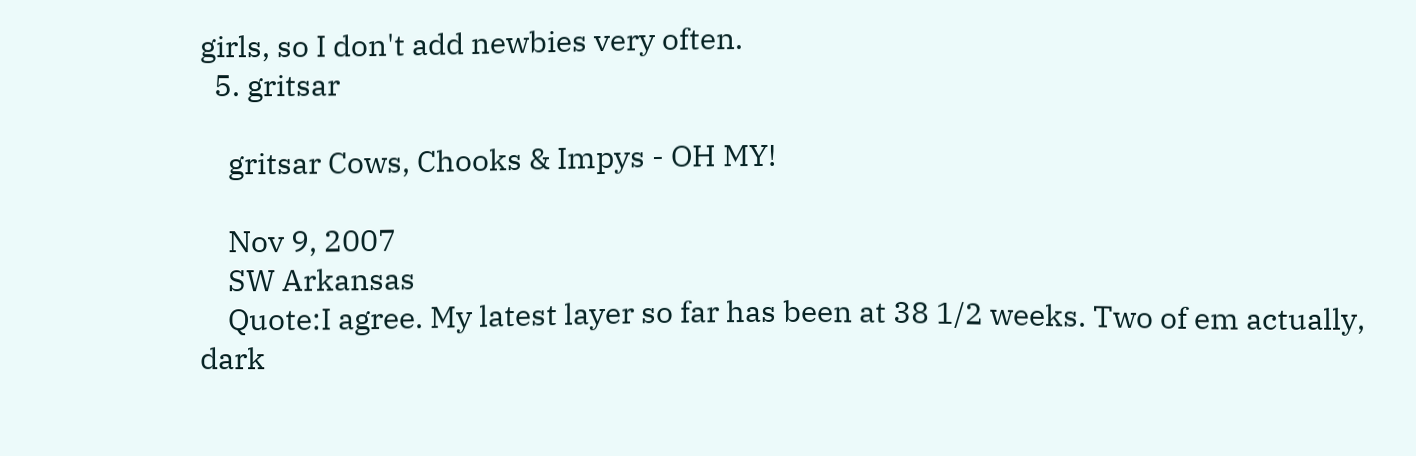girls, so I don't add newbies very often.
  5. gritsar

    gritsar Cows, Chooks & Impys - OH MY!

    Nov 9, 2007
    SW Arkansas
    Quote:I agree. My latest layer so far has been at 38 1/2 weeks. Two of em actually, dark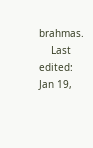brahmas.
    Last edited: Jan 19,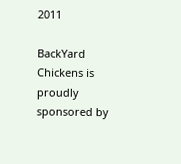2011

BackYard Chickens is proudly sponsored by